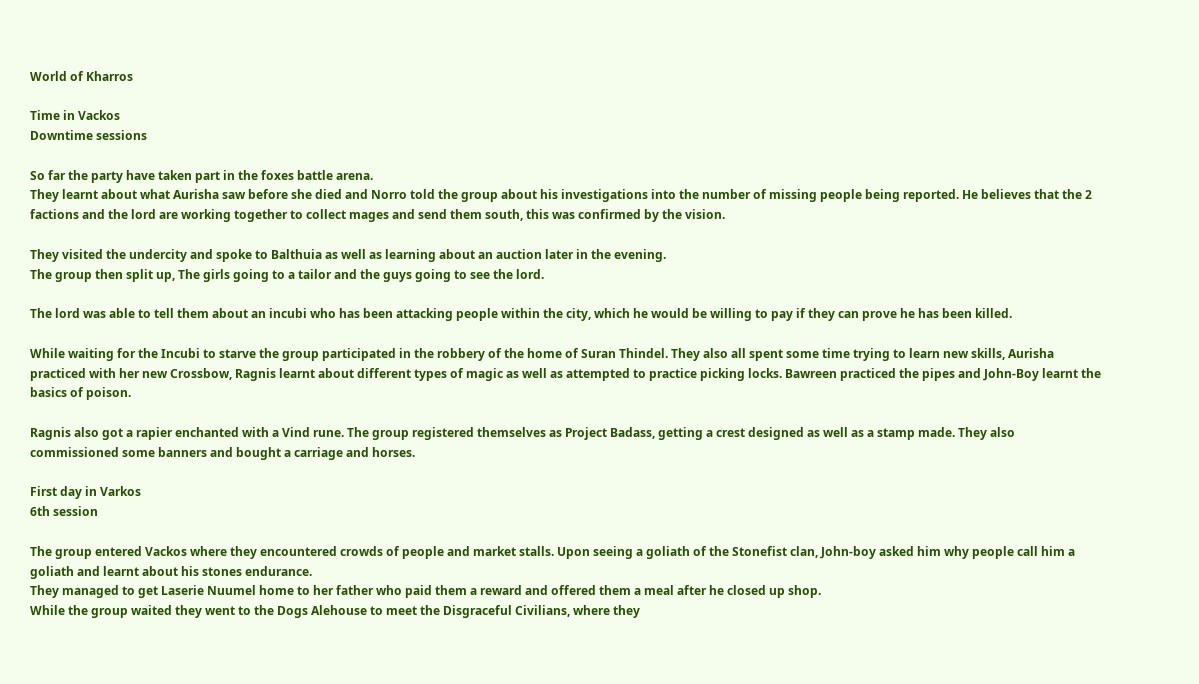World of Kharros

Time in Vackos
Downtime sessions

So far the party have taken part in the foxes battle arena.
They learnt about what Aurisha saw before she died and Norro told the group about his investigations into the number of missing people being reported. He believes that the 2 factions and the lord are working together to collect mages and send them south, this was confirmed by the vision.

They visited the undercity and spoke to Balthuia as well as learning about an auction later in the evening.
The group then split up, The girls going to a tailor and the guys going to see the lord.

The lord was able to tell them about an incubi who has been attacking people within the city, which he would be willing to pay if they can prove he has been killed.

While waiting for the Incubi to starve the group participated in the robbery of the home of Suran Thindel. They also all spent some time trying to learn new skills, Aurisha practiced with her new Crossbow, Ragnis learnt about different types of magic as well as attempted to practice picking locks. Bawreen practiced the pipes and John-Boy learnt the basics of poison.

Ragnis also got a rapier enchanted with a Vind rune. The group registered themselves as Project Badass, getting a crest designed as well as a stamp made. They also commissioned some banners and bought a carriage and horses.

First day in Varkos
6th session

The group entered Vackos where they encountered crowds of people and market stalls. Upon seeing a goliath of the Stonefist clan, John-boy asked him why people call him a goliath and learnt about his stones endurance.
They managed to get Laserie Nuumel home to her father who paid them a reward and offered them a meal after he closed up shop.
While the group waited they went to the Dogs Alehouse to meet the Disgraceful Civilians, where they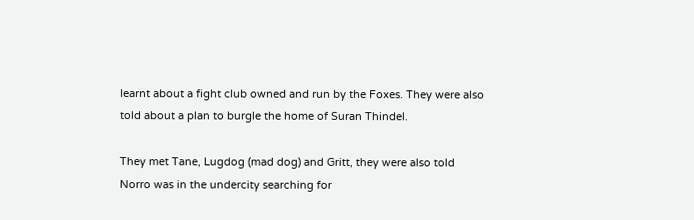learnt about a fight club owned and run by the Foxes. They were also told about a plan to burgle the home of Suran Thindel.

They met Tane, Lugdog (mad dog) and Gritt, they were also told Norro was in the undercity searching for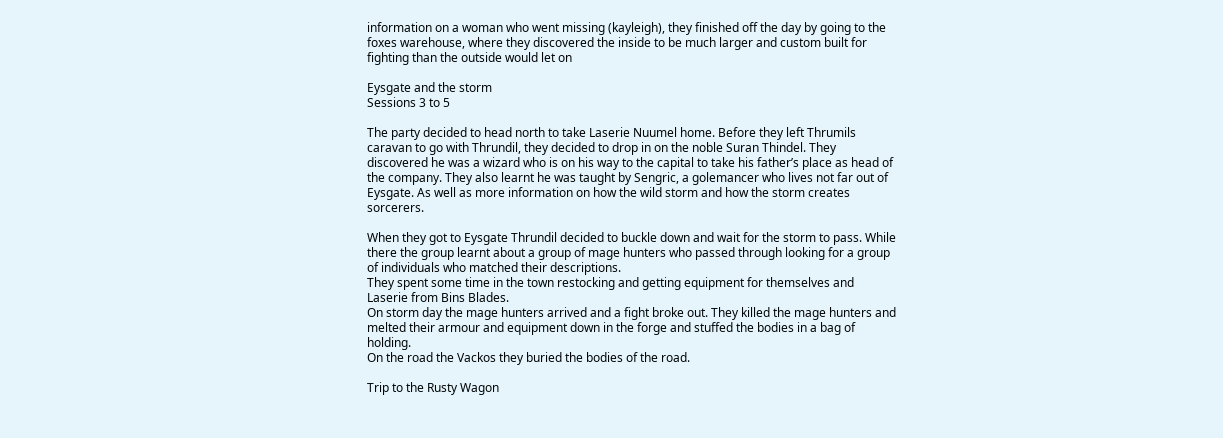information on a woman who went missing (kayleigh), they finished off the day by going to the foxes warehouse, where they discovered the inside to be much larger and custom built for fighting than the outside would let on

Eysgate and the storm
Sessions 3 to 5

The party decided to head north to take Laserie Nuumel home. Before they left Thrumils caravan to go with Thrundil, they decided to drop in on the noble Suran Thindel. They discovered he was a wizard who is on his way to the capital to take his father’s place as head of the company. They also learnt he was taught by Sengric, a golemancer who lives not far out of Eysgate. As well as more information on how the wild storm and how the storm creates sorcerers.

When they got to Eysgate Thrundil decided to buckle down and wait for the storm to pass. While there the group learnt about a group of mage hunters who passed through looking for a group of individuals who matched their descriptions.
They spent some time in the town restocking and getting equipment for themselves and Laserie from Bins Blades.
On storm day the mage hunters arrived and a fight broke out. They killed the mage hunters and melted their armour and equipment down in the forge and stuffed the bodies in a bag of holding.
On the road the Vackos they buried the bodies of the road.

Trip to the Rusty Wagon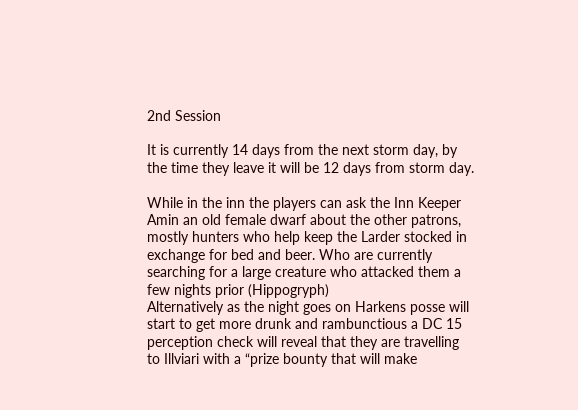2nd Session

It is currently 14 days from the next storm day, by the time they leave it will be 12 days from storm day.

While in the inn the players can ask the Inn Keeper Amin an old female dwarf about the other patrons, mostly hunters who help keep the Larder stocked in exchange for bed and beer. Who are currently searching for a large creature who attacked them a few nights prior (Hippogryph)
Alternatively as the night goes on Harkens posse will start to get more drunk and rambunctious a DC 15 perception check will reveal that they are travelling to Illviari with a “prize bounty that will make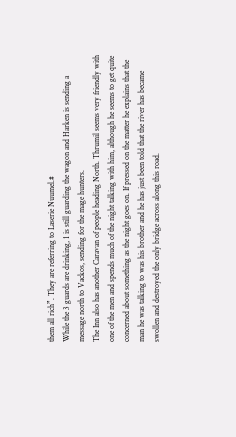them all rich”. They are referring to Laserie Nuumel.#
While the 3 guards are drinking, 1 is still guarding the wagon and Harken is sending a message north to Vackos, sending for the mage hunters.
The Inn also has another Caravan of people heading North. Thrumil seems very friendly with one of the men and spends much of the night talking with him, although he seems to get quite concerned about something as the night goes on. If pressed on the matter he explains that the man he was talking to was his brother and he has just been told that the river has became swollen and destroyed the only bridge across along this road.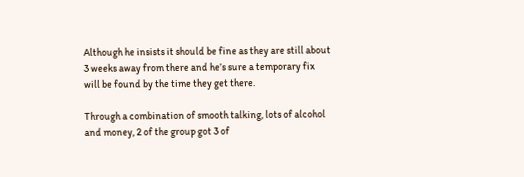Although he insists it should be fine as they are still about 3 weeks away from there and he’s sure a temporary fix will be found by the time they get there.

Through a combination of smooth talking, lots of alcohol and money, 2 of the group got 3 of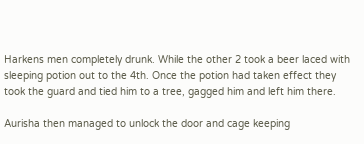Harkens men completely drunk. While the other 2 took a beer laced with sleeping potion out to the 4th. Once the potion had taken effect they took the guard and tied him to a tree, gagged him and left him there.

Aurisha then managed to unlock the door and cage keeping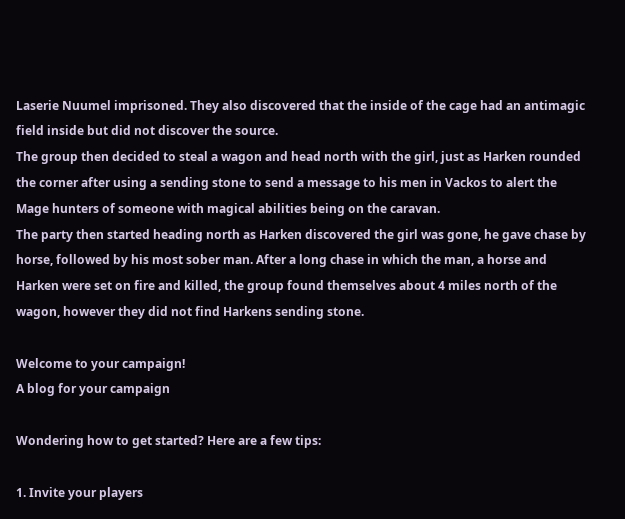Laserie Nuumel imprisoned. They also discovered that the inside of the cage had an antimagic field inside but did not discover the source.
The group then decided to steal a wagon and head north with the girl, just as Harken rounded the corner after using a sending stone to send a message to his men in Vackos to alert the Mage hunters of someone with magical abilities being on the caravan.
The party then started heading north as Harken discovered the girl was gone, he gave chase by horse, followed by his most sober man. After a long chase in which the man, a horse and Harken were set on fire and killed, the group found themselves about 4 miles north of the wagon, however they did not find Harkens sending stone.

Welcome to your campaign!
A blog for your campaign

Wondering how to get started? Here are a few tips:

1. Invite your players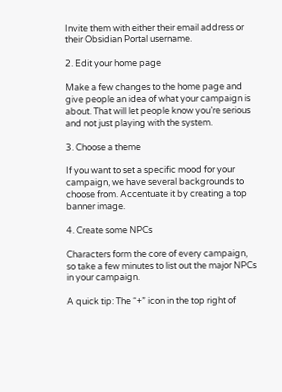Invite them with either their email address or their Obsidian Portal username.

2. Edit your home page

Make a few changes to the home page and give people an idea of what your campaign is about. That will let people know you’re serious and not just playing with the system.

3. Choose a theme

If you want to set a specific mood for your campaign, we have several backgrounds to choose from. Accentuate it by creating a top banner image.

4. Create some NPCs

Characters form the core of every campaign, so take a few minutes to list out the major NPCs in your campaign.

A quick tip: The “+” icon in the top right of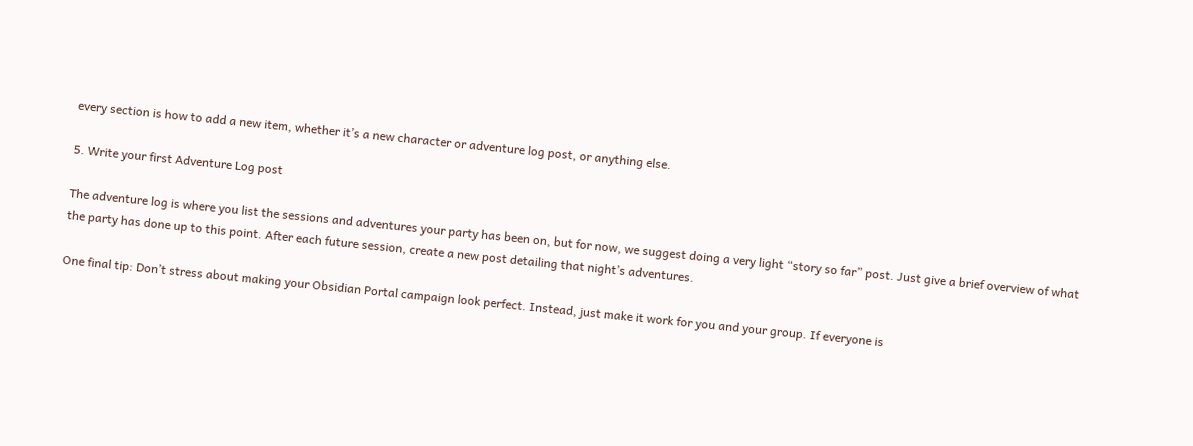every section is how to add a new item, whether it’s a new character or adventure log post, or anything else.

5. Write your first Adventure Log post

The adventure log is where you list the sessions and adventures your party has been on, but for now, we suggest doing a very light “story so far” post. Just give a brief overview of what the party has done up to this point. After each future session, create a new post detailing that night’s adventures.

One final tip: Don’t stress about making your Obsidian Portal campaign look perfect. Instead, just make it work for you and your group. If everyone is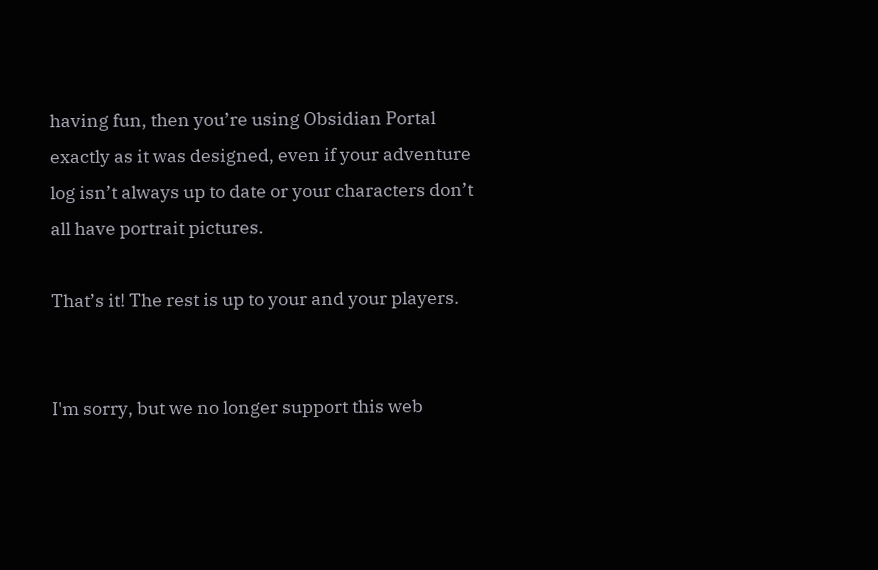having fun, then you’re using Obsidian Portal exactly as it was designed, even if your adventure log isn’t always up to date or your characters don’t all have portrait pictures.

That’s it! The rest is up to your and your players.


I'm sorry, but we no longer support this web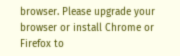browser. Please upgrade your browser or install Chrome or Firefox to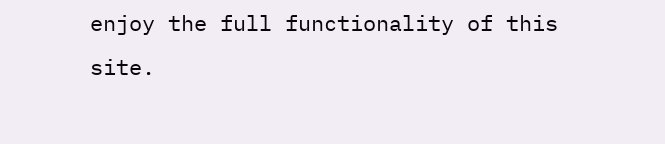enjoy the full functionality of this site.